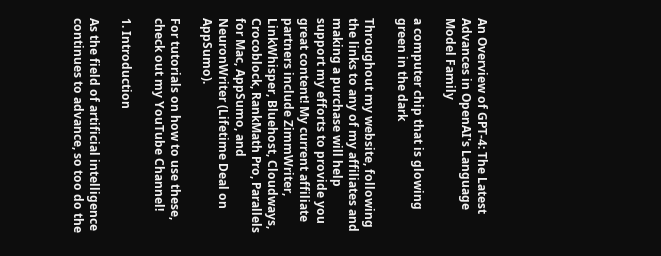An Overview of GPT-4: The Latest Advances in OpenAI's Language Model Family

a computer chip that is glowing green in the dark

Throughout my website, following the links to any of my affiliates and making a purchase will help support my efforts to provide you great content! My current affiliate partners include ZimmWriter, LinkWhisper, Bluehost, Cloudways, Crocoblock, RankMath Pro, Parallels for Mac, AppSumo, and NeuronWriter (Lifetime Deal on AppSumo).

For tutorials on how to use these, check out my YouTube Channel!

1. Introduction

As the field of artificial intelligence continues to advance, so too do the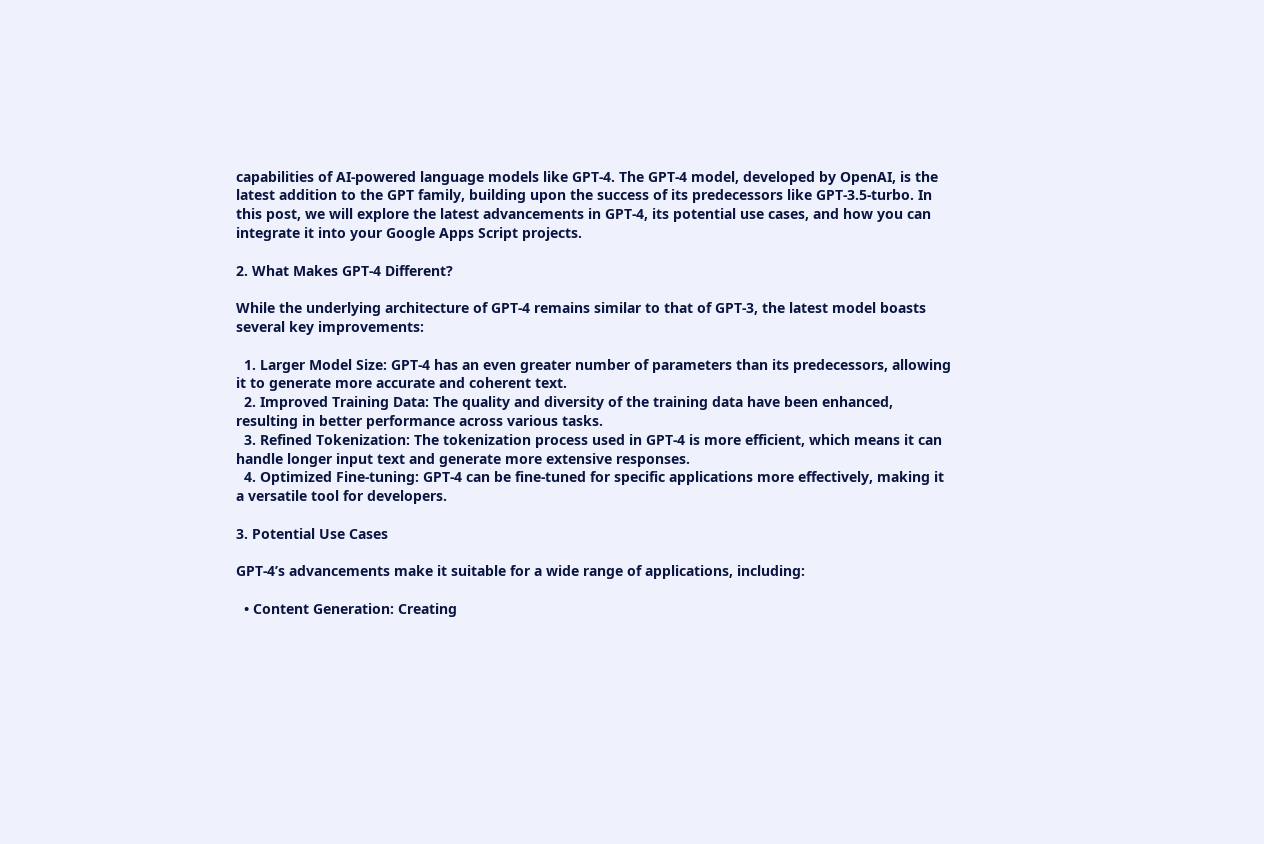capabilities of AI-powered language models like GPT-4. The GPT-4 model, developed by OpenAI, is the latest addition to the GPT family, building upon the success of its predecessors like GPT-3.5-turbo. In this post, we will explore the latest advancements in GPT-4, its potential use cases, and how you can integrate it into your Google Apps Script projects.

2. What Makes GPT-4 Different?

While the underlying architecture of GPT-4 remains similar to that of GPT-3, the latest model boasts several key improvements:

  1. Larger Model Size: GPT-4 has an even greater number of parameters than its predecessors, allowing it to generate more accurate and coherent text.
  2. Improved Training Data: The quality and diversity of the training data have been enhanced, resulting in better performance across various tasks.
  3. Refined Tokenization: The tokenization process used in GPT-4 is more efficient, which means it can handle longer input text and generate more extensive responses.
  4. Optimized Fine-tuning: GPT-4 can be fine-tuned for specific applications more effectively, making it a versatile tool for developers.

3. Potential Use Cases

GPT-4’s advancements make it suitable for a wide range of applications, including:

  • Content Generation: Creating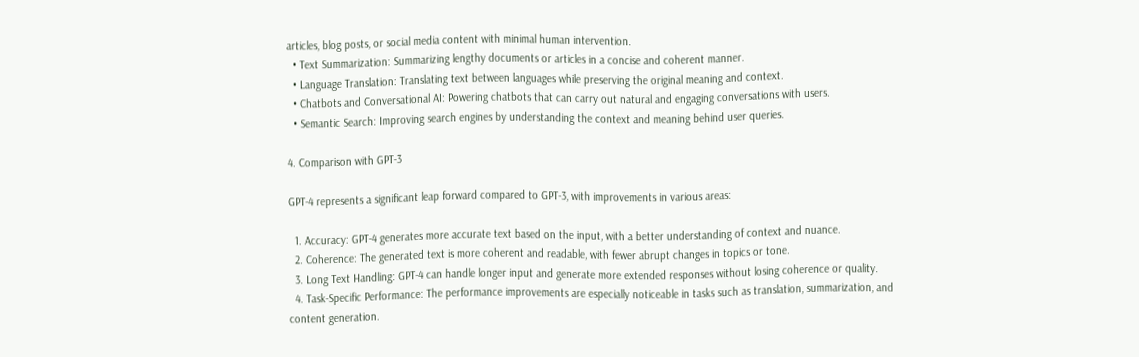articles, blog posts, or social media content with minimal human intervention.
  • Text Summarization: Summarizing lengthy documents or articles in a concise and coherent manner.
  • Language Translation: Translating text between languages while preserving the original meaning and context.
  • Chatbots and Conversational AI: Powering chatbots that can carry out natural and engaging conversations with users.
  • Semantic Search: Improving search engines by understanding the context and meaning behind user queries.

4. Comparison with GPT-3

GPT-4 represents a significant leap forward compared to GPT-3, with improvements in various areas:

  1. Accuracy: GPT-4 generates more accurate text based on the input, with a better understanding of context and nuance.
  2. Coherence: The generated text is more coherent and readable, with fewer abrupt changes in topics or tone.
  3. Long Text Handling: GPT-4 can handle longer input and generate more extended responses without losing coherence or quality.
  4. Task-Specific Performance: The performance improvements are especially noticeable in tasks such as translation, summarization, and content generation.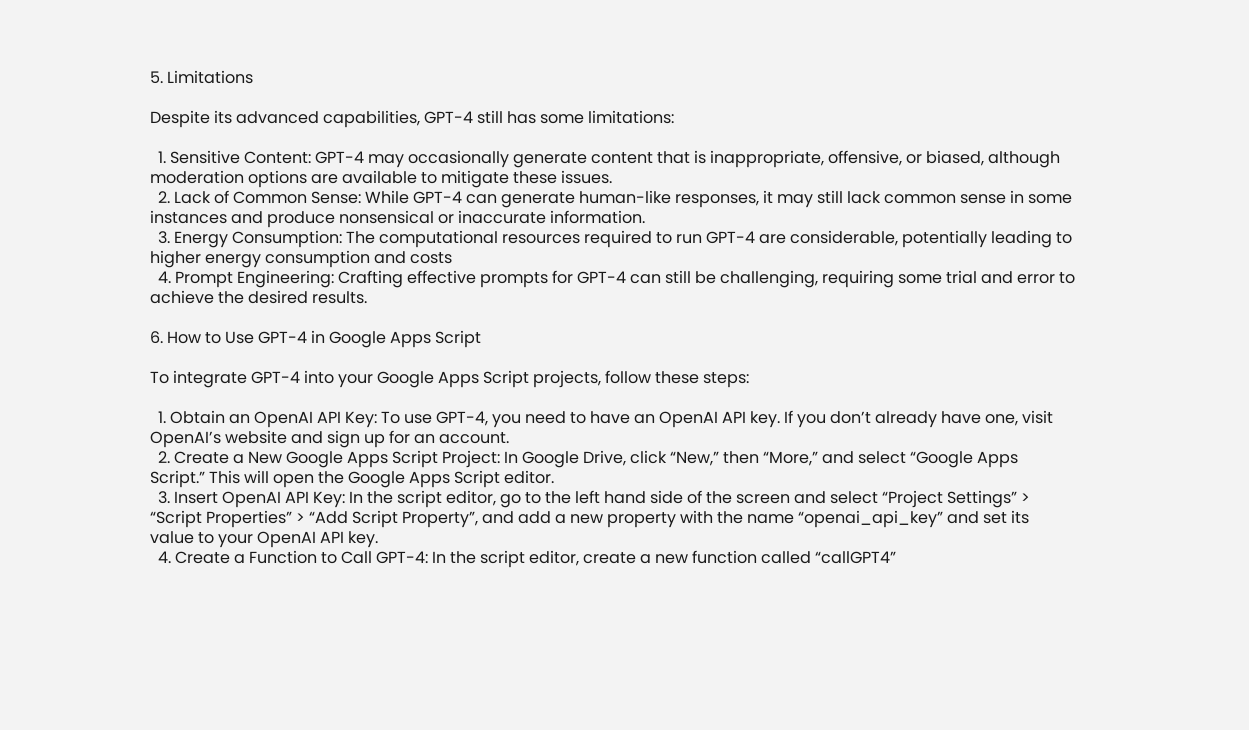5. Limitations

Despite its advanced capabilities, GPT-4 still has some limitations:

  1. Sensitive Content: GPT-4 may occasionally generate content that is inappropriate, offensive, or biased, although moderation options are available to mitigate these issues.
  2. Lack of Common Sense: While GPT-4 can generate human-like responses, it may still lack common sense in some instances and produce nonsensical or inaccurate information.
  3. Energy Consumption: The computational resources required to run GPT-4 are considerable, potentially leading to higher energy consumption and costs
  4. Prompt Engineering: Crafting effective prompts for GPT-4 can still be challenging, requiring some trial and error to achieve the desired results.

6. How to Use GPT-4 in Google Apps Script

To integrate GPT-4 into your Google Apps Script projects, follow these steps:

  1. Obtain an OpenAI API Key: To use GPT-4, you need to have an OpenAI API key. If you don’t already have one, visit OpenAI’s website and sign up for an account.
  2. Create a New Google Apps Script Project: In Google Drive, click “New,” then “More,” and select “Google Apps Script.” This will open the Google Apps Script editor.
  3. Insert OpenAI API Key: In the script editor, go to the left hand side of the screen and select “Project Settings” > “Script Properties” > “Add Script Property”, and add a new property with the name “openai_api_key” and set its value to your OpenAI API key.
  4. Create a Function to Call GPT-4: In the script editor, create a new function called “callGPT4”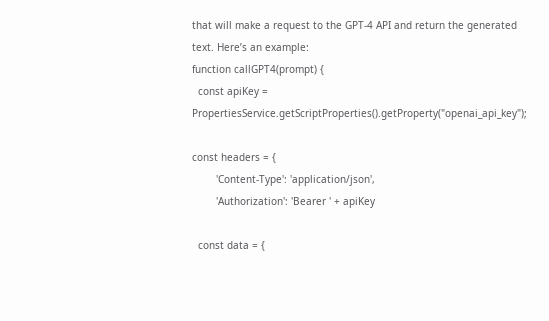that will make a request to the GPT-4 API and return the generated text. Here’s an example:
function callGPT4(prompt) {
  const apiKey = PropertiesService.getScriptProperties().getProperty("openai_api_key");

const headers = {
        'Content-Type': 'application/json',
        'Authorization': 'Bearer ' + apiKey

  const data = {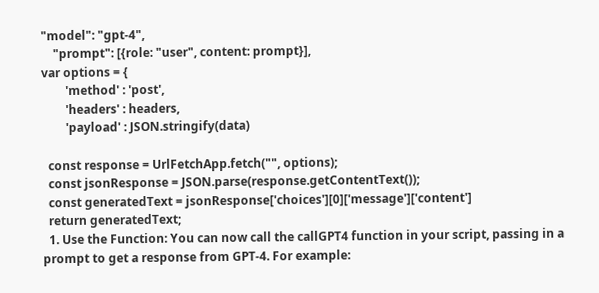"model": "gpt-4",
    "prompt": [{role: "user", content: prompt}],
var options = {
        'method' : 'post',
        'headers' : headers,
        'payload' : JSON.stringify(data)

  const response = UrlFetchApp.fetch("", options);
  const jsonResponse = JSON.parse(response.getContentText());
  const generatedText = jsonResponse['choices'][0]['message']['content']
  return generatedText;
  1. Use the Function: You can now call the callGPT4 function in your script, passing in a prompt to get a response from GPT-4. For example: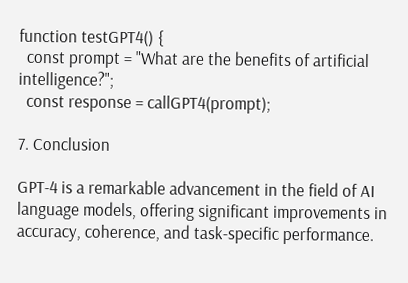function testGPT4() {
  const prompt = "What are the benefits of artificial intelligence?";
  const response = callGPT4(prompt);

7. Conclusion

GPT-4 is a remarkable advancement in the field of AI language models, offering significant improvements in accuracy, coherence, and task-specific performance.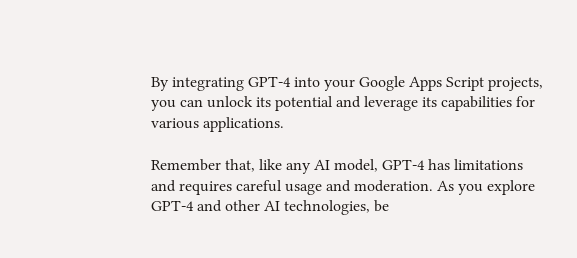By integrating GPT-4 into your Google Apps Script projects, you can unlock its potential and leverage its capabilities for various applications.

Remember that, like any AI model, GPT-4 has limitations and requires careful usage and moderation. As you explore GPT-4 and other AI technologies, be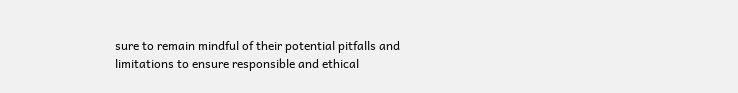sure to remain mindful of their potential pitfalls and limitations to ensure responsible and ethical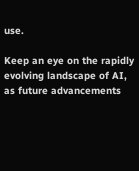use.

Keep an eye on the rapidly evolving landscape of AI, as future advancements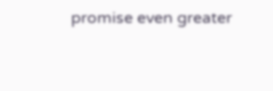promise even greater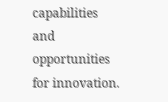capabilities and opportunities for innovation.